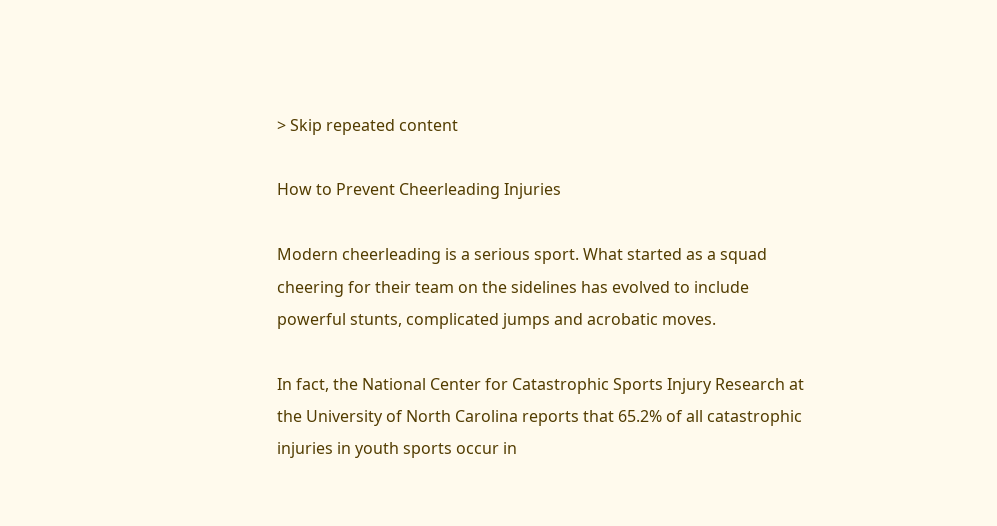> Skip repeated content

How to Prevent Cheerleading Injuries

Modern cheerleading is a serious sport. What started as a squad cheering for their team on the sidelines has evolved to include powerful stunts, complicated jumps and acrobatic moves.

In fact, the National Center for Catastrophic Sports Injury Research at the University of North Carolina reports that 65.2% of all catastrophic injuries in youth sports occur in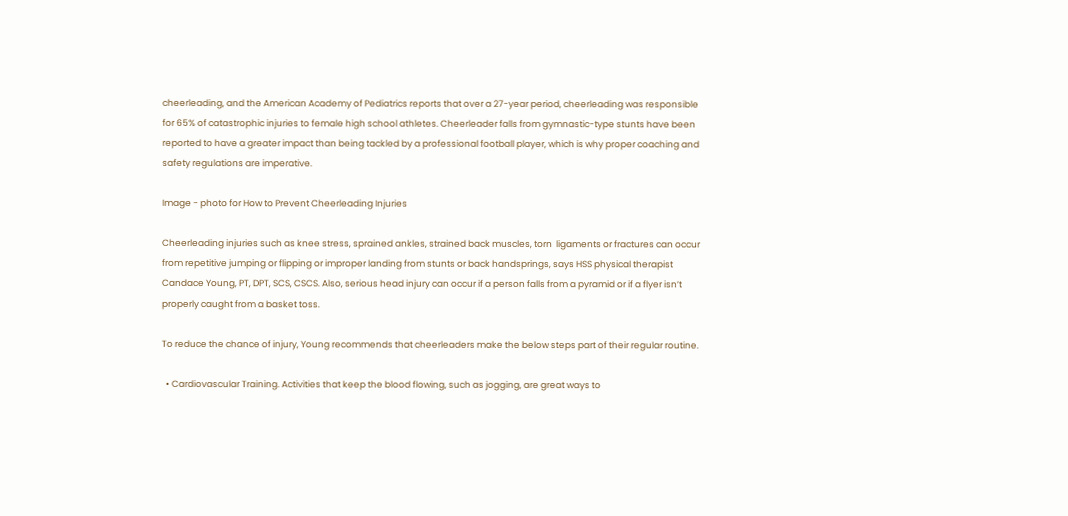cheerleading, and the American Academy of Pediatrics reports that over a 27-year period, cheerleading was responsible for 65% of catastrophic injuries to female high school athletes. Cheerleader falls from gymnastic-type stunts have been reported to have a greater impact than being tackled by a professional football player, which is why proper coaching and safety regulations are imperative.

Image - photo for How to Prevent Cheerleading Injuries

Cheerleading injuries such as knee stress, sprained ankles, strained back muscles, torn  ligaments or fractures can occur from repetitive jumping or flipping or improper landing from stunts or back handsprings, says HSS physical therapist Candace Young, PT, DPT, SCS, CSCS. Also, serious head injury can occur if a person falls from a pyramid or if a flyer isn’t properly caught from a basket toss.

To reduce the chance of injury, Young recommends that cheerleaders make the below steps part of their regular routine.

  • Cardiovascular Training. Activities that keep the blood flowing, such as jogging, are great ways to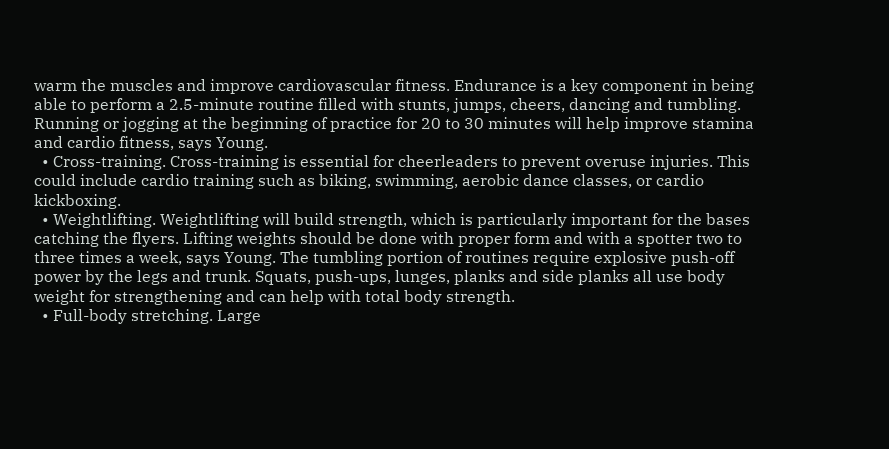warm the muscles and improve cardiovascular fitness. Endurance is a key component in being able to perform a 2.5-minute routine filled with stunts, jumps, cheers, dancing and tumbling. Running or jogging at the beginning of practice for 20 to 30 minutes will help improve stamina and cardio fitness, says Young.
  • Cross-training. Cross-training is essential for cheerleaders to prevent overuse injuries. This could include cardio training such as biking, swimming, aerobic dance classes, or cardio kickboxing.
  • Weightlifting. Weightlifting will build strength, which is particularly important for the bases catching the flyers. Lifting weights should be done with proper form and with a spotter two to three times a week, says Young. The tumbling portion of routines require explosive push-off power by the legs and trunk. Squats, push-ups, lunges, planks and side planks all use body weight for strengthening and can help with total body strength.
  • Full-body stretching. Large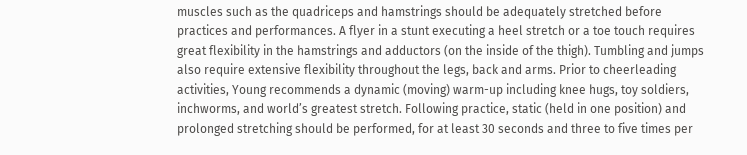muscles such as the quadriceps and hamstrings should be adequately stretched before practices and performances. A flyer in a stunt executing a heel stretch or a toe touch requires great flexibility in the hamstrings and adductors (on the inside of the thigh). Tumbling and jumps also require extensive flexibility throughout the legs, back and arms. Prior to cheerleading activities, Young recommends a dynamic (moving) warm-up including knee hugs, toy soldiers, inchworms, and world’s greatest stretch. Following practice, static (held in one position) and prolonged stretching should be performed, for at least 30 seconds and three to five times per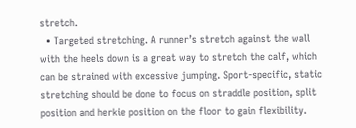stretch.
  • Targeted stretching. A runner’s stretch against the wall with the heels down is a great way to stretch the calf, which can be strained with excessive jumping. Sport-specific, static stretching should be done to focus on straddle position, split position and herkie position on the floor to gain flexibility.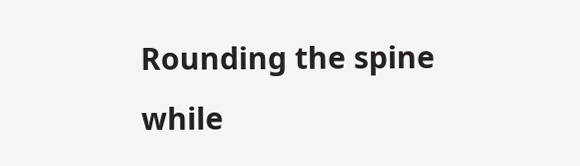Rounding the spine while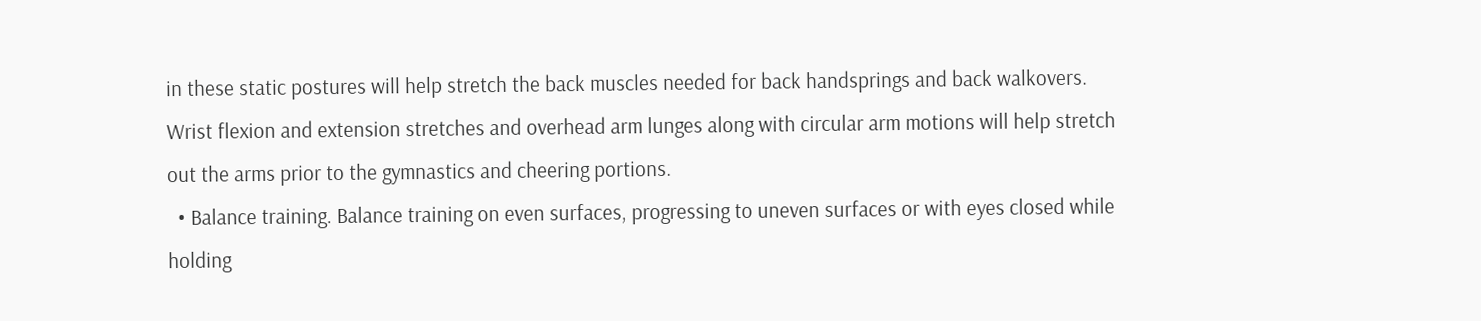in these static postures will help stretch the back muscles needed for back handsprings and back walkovers. Wrist flexion and extension stretches and overhead arm lunges along with circular arm motions will help stretch out the arms prior to the gymnastics and cheering portions.
  • Balance training. Balance training on even surfaces, progressing to uneven surfaces or with eyes closed while holding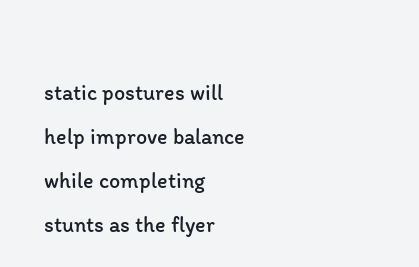static postures will help improve balance while completing stunts as the flyer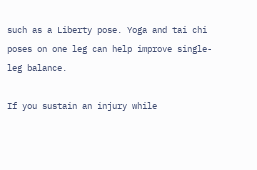such as a Liberty pose. Yoga and tai chi poses on one leg can help improve single-leg balance.

If you sustain an injury while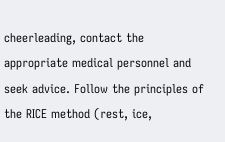cheerleading, contact the appropriate medical personnel and seek advice. Follow the principles of the RICE method (rest, ice,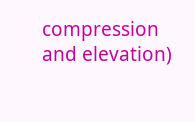compression and elevation)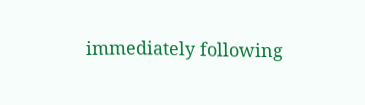immediately following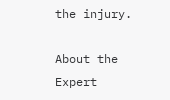the injury.

About the Expert